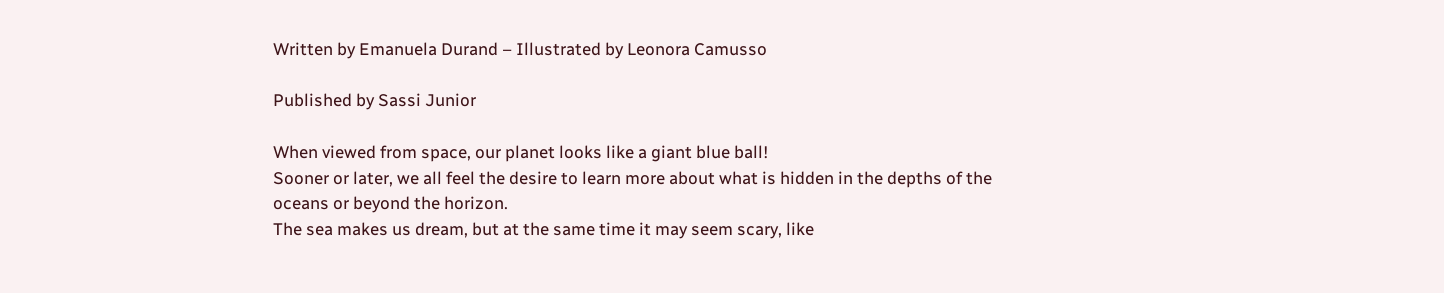Written by Emanuela Durand – Illustrated by Leonora Camusso

Published by Sassi Junior

When viewed from space, our planet looks like a giant blue ball!
Sooner or later, we all feel the desire to learn more about what is hidden in the depths of the oceans or beyond the horizon.
The sea makes us dream, but at the same time it may seem scary, like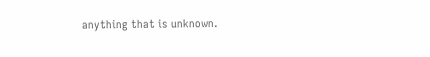anything that is unknown.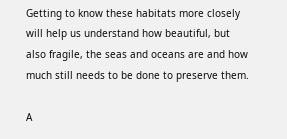Getting to know these habitats more closely will help us understand how beautiful, but also fragile, the seas and oceans are and how much still needs to be done to preserve them.

A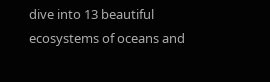dive into 13 beautiful ecosystems of oceans and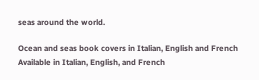seas around the world.

Ocean and seas book covers in Italian, English and French
Available in Italian, English, and French